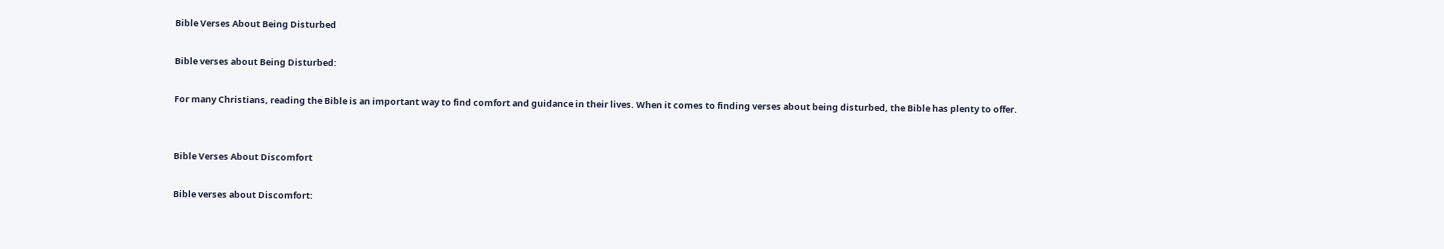Bible Verses About Being Disturbed

Bible verses about Being Disturbed:

For many Christians, reading the Bible is an important way to find comfort and guidance in their lives. When it comes to finding verses about being disturbed, the Bible has plenty to offer.


Bible Verses About Discomfort

Bible verses about Discomfort: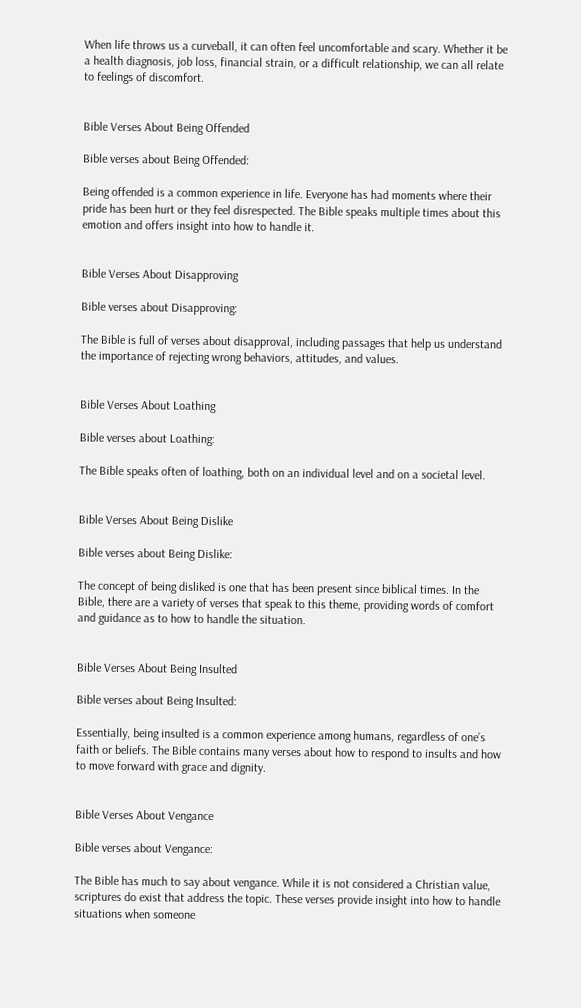When life throws us a curveball, it can often feel uncomfortable and scary. Whether it be a health diagnosis, job loss, financial strain, or a difficult relationship, we can all relate to feelings of discomfort.


Bible Verses About Being Offended

Bible verses about Being Offended:

Being offended is a common experience in life. Everyone has had moments where their pride has been hurt or they feel disrespected. The Bible speaks multiple times about this emotion and offers insight into how to handle it.


Bible Verses About Disapproving

Bible verses about Disapproving:

The Bible is full of verses about disapproval, including passages that help us understand the importance of rejecting wrong behaviors, attitudes, and values.


Bible Verses About Loathing

Bible verses about Loathing:

The Bible speaks often of loathing, both on an individual level and on a societal level.


Bible Verses About Being Dislike

Bible verses about Being Dislike:

The concept of being disliked is one that has been present since biblical times. In the Bible, there are a variety of verses that speak to this theme, providing words of comfort and guidance as to how to handle the situation.


Bible Verses About Being Insulted

Bible verses about Being Insulted:

Essentially, being insulted is a common experience among humans, regardless of one’s faith or beliefs. The Bible contains many verses about how to respond to insults and how to move forward with grace and dignity.


Bible Verses About Vengance

Bible verses about Vengance:

The Bible has much to say about vengance. While it is not considered a Christian value, scriptures do exist that address the topic. These verses provide insight into how to handle situations when someone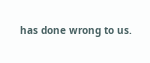has done wrong to us.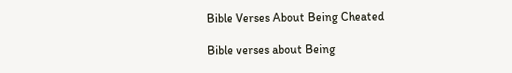Bible Verses About Being Cheated

Bible verses about Being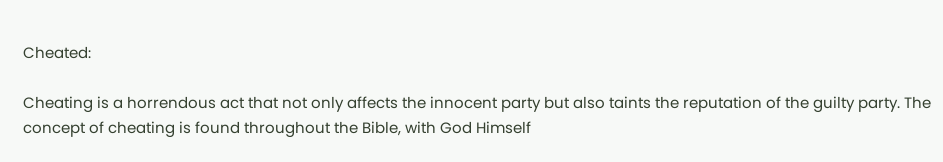Cheated:

Cheating is a horrendous act that not only affects the innocent party but also taints the reputation of the guilty party. The concept of cheating is found throughout the Bible, with God Himself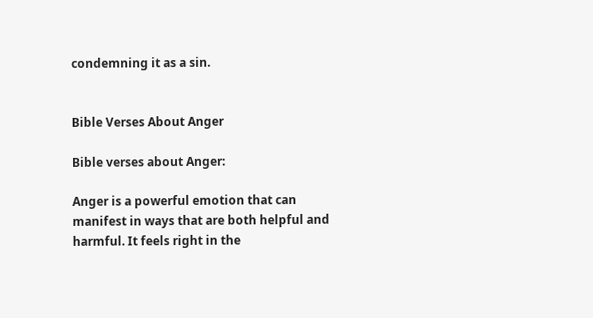condemning it as a sin.


Bible Verses About Anger

Bible verses about Anger:

Anger is a powerful emotion that can manifest in ways that are both helpful and harmful. It feels right in the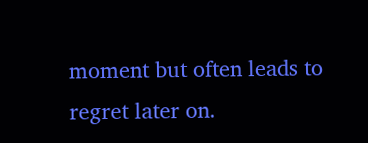moment but often leads to regret later on.